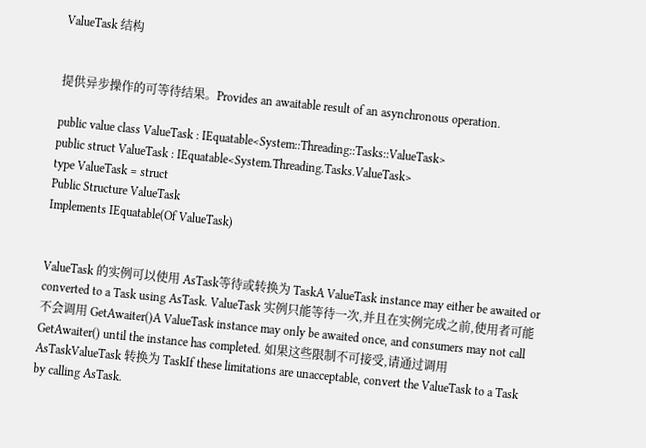ValueTask 结构


提供异步操作的可等待结果。Provides an awaitable result of an asynchronous operation.

public value class ValueTask : IEquatable<System::Threading::Tasks::ValueTask>
public struct ValueTask : IEquatable<System.Threading.Tasks.ValueTask>
type ValueTask = struct
Public Structure ValueTask
Implements IEquatable(Of ValueTask)


ValueTask 的实例可以使用 AsTask等待或转换为 TaskA ValueTask instance may either be awaited or converted to a Task using AsTask. ValueTask 实例只能等待一次,并且在实例完成之前,使用者可能不会调用 GetAwaiter()A ValueTask instance may only be awaited once, and consumers may not call GetAwaiter() until the instance has completed. 如果这些限制不可接受,请通过调用 AsTaskValueTask 转换为 TaskIf these limitations are unacceptable, convert the ValueTask to a Task by calling AsTask.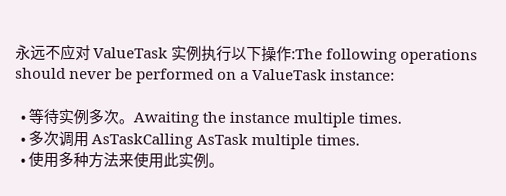永远不应对 ValueTask 实例执行以下操作:The following operations should never be performed on a ValueTask instance:

  • 等待实例多次。Awaiting the instance multiple times.
  • 多次调用 AsTaskCalling AsTask multiple times.
  • 使用多种方法来使用此实例。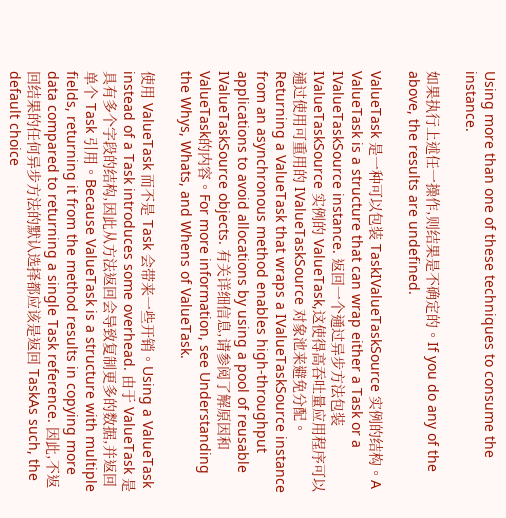Using more than one of these techniques to consume the instance.

如果执行上述任一操作,则结果是不确定的。If you do any of the above, the results are undefined.

ValueTask 是一种可以包装 TaskIValueTaskSource 实例的结构。A ValueTask is a structure that can wrap either a Task or a IValueTaskSource instance. 返回一个通过异步方法包装 IValueTaskSource 实例的 ValueTask,这使得高吞吐量应用程序可以通过使用可重用的 IValueTaskSource 对象池来避免分配。Returning a ValueTask that wraps a IValueTaskSource instance from an asynchronous method enables high-throughput applications to avoid allocations by using a pool of reusable IValueTaskSource objects. 有关详细信息,请参阅了解原因和 ValueTask的内容。For more information, see Understanding the Whys, Whats, and Whens of ValueTask.

使用 ValueTask 而不是 Task 会带来一些开销。Using a ValueTask instead of a Task introduces some overhead. 由于 ValueTask 是具有多个字段的结构,因此从方法返回会导致复制更多的数据,并返回单个 Task 引用。Because ValueTask is a structure with multiple fields, returning it from the method results in copying more data compared to returning a single Task reference. 因此,不返回结果的任何异步方法的默认选择都应该是返回 TaskAs such, the default choice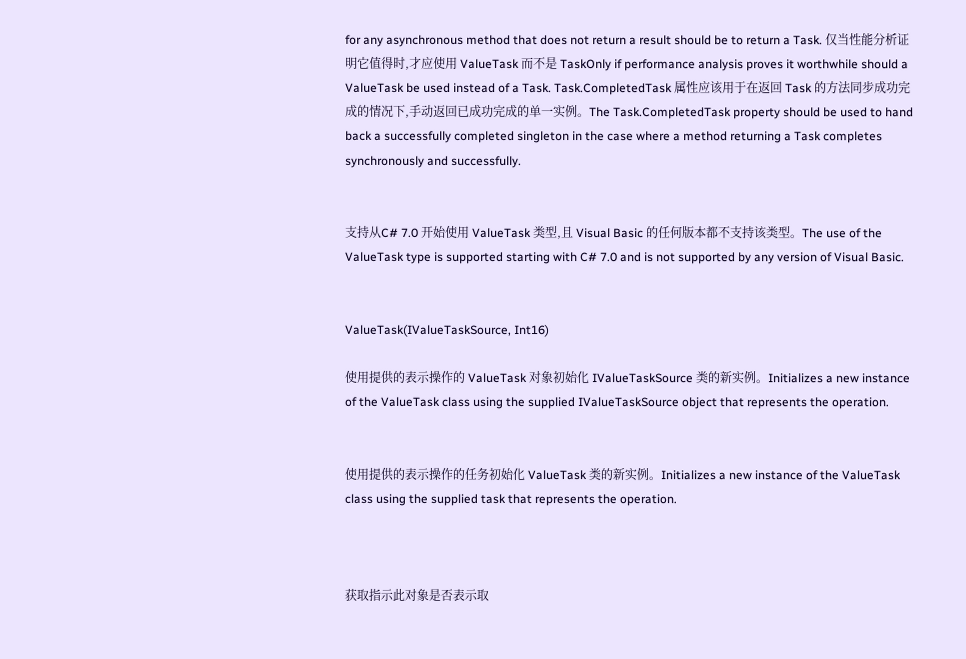for any asynchronous method that does not return a result should be to return a Task. 仅当性能分析证明它值得时,才应使用 ValueTask 而不是 TaskOnly if performance analysis proves it worthwhile should a ValueTask be used instead of a Task. Task.CompletedTask 属性应该用于在返回 Task 的方法同步成功完成的情况下,手动返回已成功完成的单一实例。The Task.CompletedTask property should be used to hand back a successfully completed singleton in the case where a method returning a Task completes synchronously and successfully.


支持从C# 7.0 开始使用 ValueTask 类型,且 Visual Basic 的任何版本都不支持该类型。The use of the ValueTask type is supported starting with C# 7.0 and is not supported by any version of Visual Basic.


ValueTask(IValueTaskSource, Int16)

使用提供的表示操作的 ValueTask 对象初始化 IValueTaskSource 类的新实例。Initializes a new instance of the ValueTask class using the supplied IValueTaskSource object that represents the operation.


使用提供的表示操作的任务初始化 ValueTask 类的新实例。Initializes a new instance of the ValueTask class using the supplied task that represents the operation.



获取指示此对象是否表示取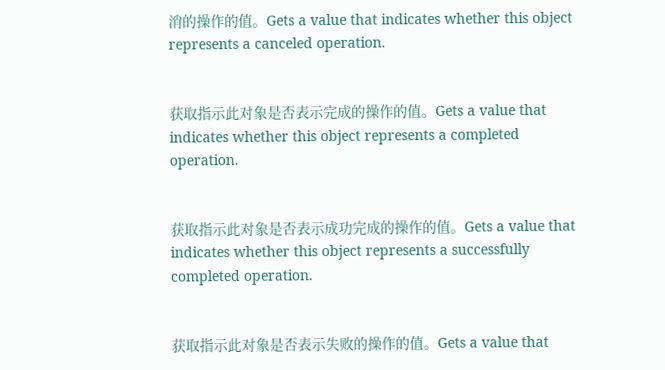消的操作的值。Gets a value that indicates whether this object represents a canceled operation.


获取指示此对象是否表示完成的操作的值。Gets a value that indicates whether this object represents a completed operation.


获取指示此对象是否表示成功完成的操作的值。Gets a value that indicates whether this object represents a successfully completed operation.


获取指示此对象是否表示失败的操作的值。Gets a value that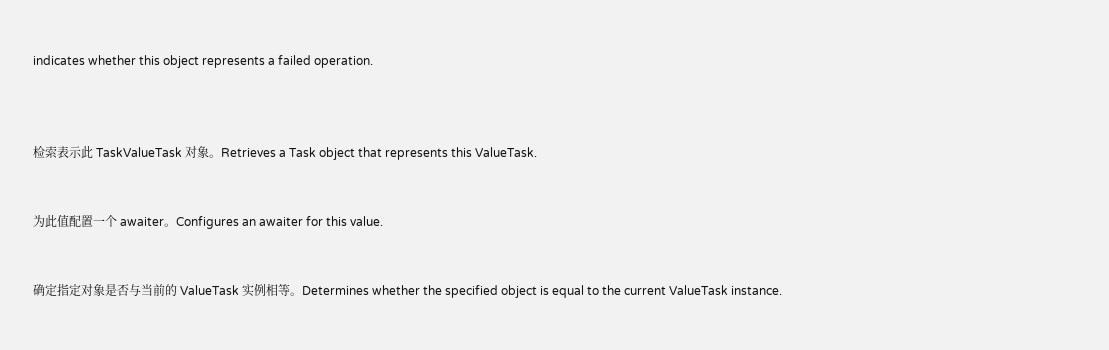indicates whether this object represents a failed operation.



检索表示此 TaskValueTask 对象。Retrieves a Task object that represents this ValueTask.


为此值配置一个 awaiter。Configures an awaiter for this value.


确定指定对象是否与当前的 ValueTask 实例相等。Determines whether the specified object is equal to the current ValueTask instance.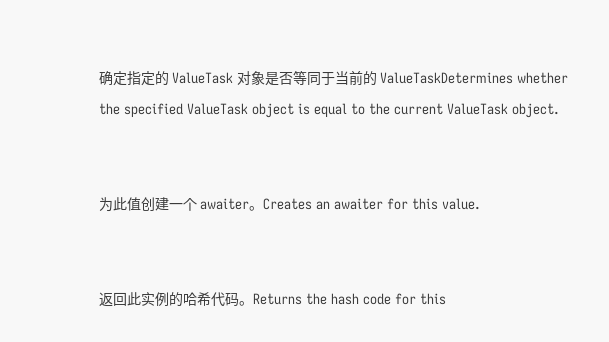确定指定的 ValueTask 对象是否等同于当前的 ValueTaskDetermines whether the specified ValueTask object is equal to the current ValueTask object.


为此值创建一个 awaiter。Creates an awaiter for this value.


返回此实例的哈希代码。Returns the hash code for this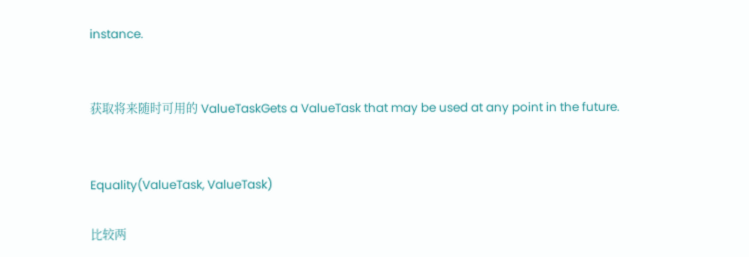instance.


获取将来随时可用的 ValueTaskGets a ValueTask that may be used at any point in the future.


Equality(ValueTask, ValueTask)

比较两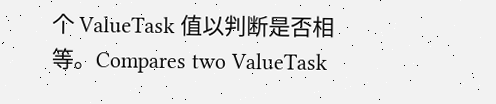个 ValueTask 值以判断是否相等。Compares two ValueTask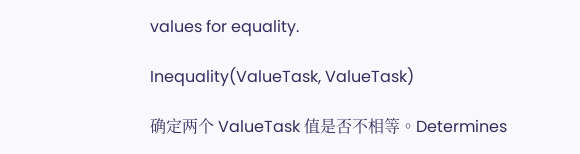values for equality.

Inequality(ValueTask, ValueTask)

确定两个 ValueTask 值是否不相等。Determines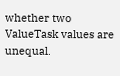whether two ValueTask values are unequal.